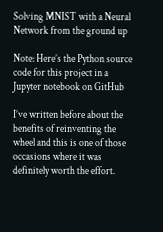Solving MNIST with a Neural Network from the ground up

Note: Here’s the Python source code for this project in a Jupyter notebook on GitHub

I’ve written before about the benefits of reinventing the wheel and this is one of those occasions where it was definitely worth the effort.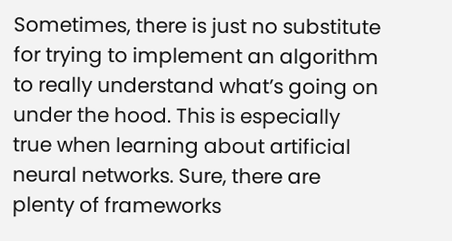Sometimes, there is just no substitute for trying to implement an algorithm to really understand what’s going on under the hood. This is especially true when learning about artificial neural networks. Sure, there are plenty of frameworks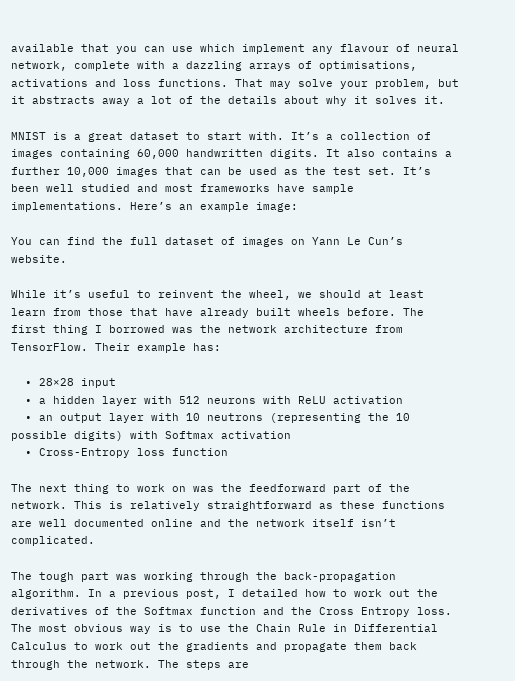available that you can use which implement any flavour of neural network, complete with a dazzling arrays of optimisations, activations and loss functions. That may solve your problem, but it abstracts away a lot of the details about why it solves it.

MNIST is a great dataset to start with. It’s a collection of images containing 60,000 handwritten digits. It also contains a further 10,000 images that can be used as the test set. It’s been well studied and most frameworks have sample implementations. Here’s an example image:

You can find the full dataset of images on Yann Le Cun’s website.

While it’s useful to reinvent the wheel, we should at least learn from those that have already built wheels before. The first thing I borrowed was the network architecture from TensorFlow. Their example has:

  • 28×28 input
  • a hidden layer with 512 neurons with ReLU activation
  • an output layer with 10 neutrons (representing the 10 possible digits) with Softmax activation
  • Cross-Entropy loss function

The next thing to work on was the feedforward part of the network. This is relatively straightforward as these functions are well documented online and the network itself isn’t complicated.

The tough part was working through the back-propagation algorithm. In a previous post, I detailed how to work out the derivatives of the Softmax function and the Cross Entropy loss. The most obvious way is to use the Chain Rule in Differential Calculus to work out the gradients and propagate them back through the network. The steps are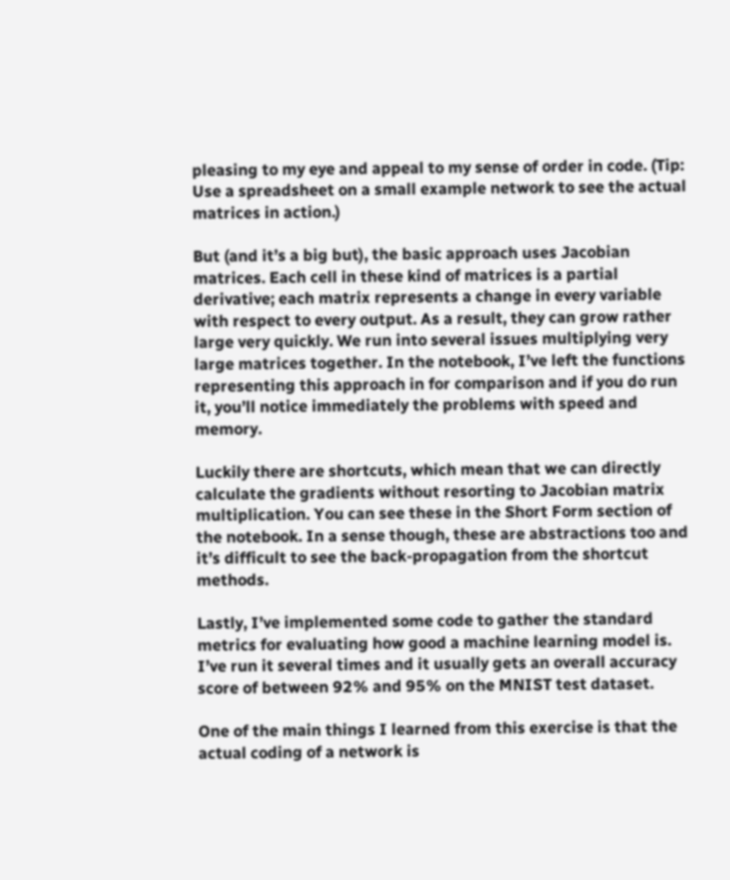pleasing to my eye and appeal to my sense of order in code. (Tip: Use a spreadsheet on a small example network to see the actual matrices in action.)

But (and it’s a big but), the basic approach uses Jacobian matrices. Each cell in these kind of matrices is a partial derivative; each matrix represents a change in every variable with respect to every output. As a result, they can grow rather large very quickly. We run into several issues multiplying very large matrices together. In the notebook, I’ve left the functions representing this approach in for comparison and if you do run it, you’ll notice immediately the problems with speed and memory.

Luckily there are shortcuts, which mean that we can directly calculate the gradients without resorting to Jacobian matrix multiplication. You can see these in the Short Form section of the notebook. In a sense though, these are abstractions too and it’s difficult to see the back-propagation from the shortcut methods.

Lastly, I’ve implemented some code to gather the standard metrics for evaluating how good a machine learning model is. I’ve run it several times and it usually gets an overall accuracy score of between 92% and 95% on the MNIST test dataset.

One of the main things I learned from this exercise is that the actual coding of a network is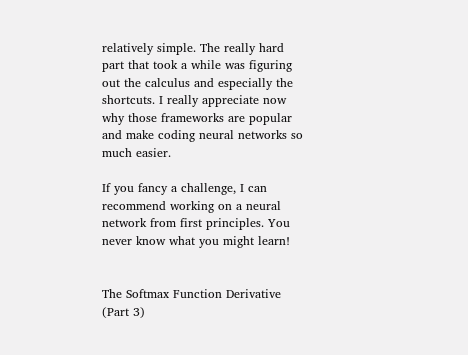relatively simple. The really hard part that took a while was figuring out the calculus and especially the shortcuts. I really appreciate now why those frameworks are popular and make coding neural networks so much easier.

If you fancy a challenge, I can recommend working on a neural network from first principles. You never know what you might learn!


The Softmax Function Derivative (Part 3)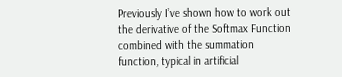Previously I’ve shown how to work out the derivative of the Softmax Function combined with the summation function, typical in artificial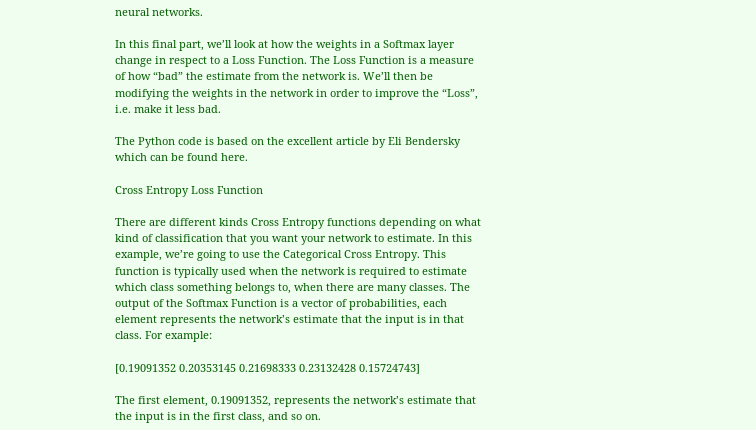neural networks.

In this final part, we’ll look at how the weights in a Softmax layer change in respect to a Loss Function. The Loss Function is a measure of how “bad” the estimate from the network is. We’ll then be modifying the weights in the network in order to improve the “Loss”, i.e. make it less bad.

The Python code is based on the excellent article by Eli Bendersky which can be found here.

Cross Entropy Loss Function

There are different kinds Cross Entropy functions depending on what kind of classification that you want your network to estimate. In this example, we’re going to use the Categorical Cross Entropy. This function is typically used when the network is required to estimate which class something belongs to, when there are many classes. The output of the Softmax Function is a vector of probabilities, each element represents the network’s estimate that the input is in that class. For example:

[0.19091352 0.20353145 0.21698333 0.23132428 0.15724743]

The first element, 0.19091352, represents the network’s estimate that the input is in the first class, and so on.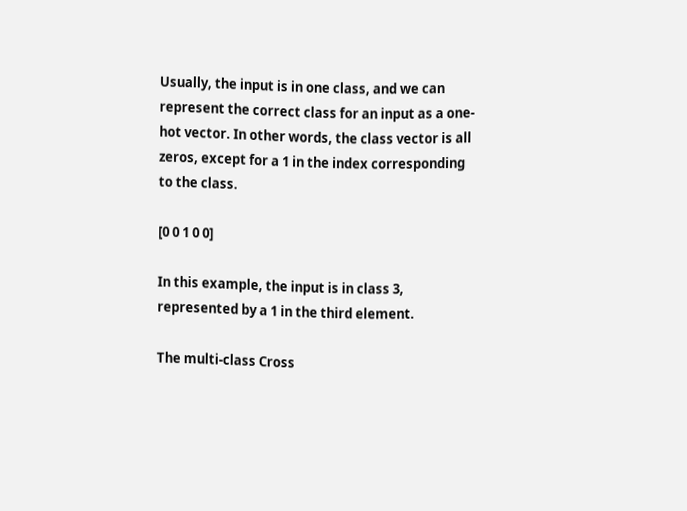Usually, the input is in one class, and we can represent the correct class for an input as a one-hot vector. In other words, the class vector is all zeros, except for a 1 in the index corresponding to the class.

[0 0 1 0 0]

In this example, the input is in class 3, represented by a 1 in the third element.

The multi-class Cross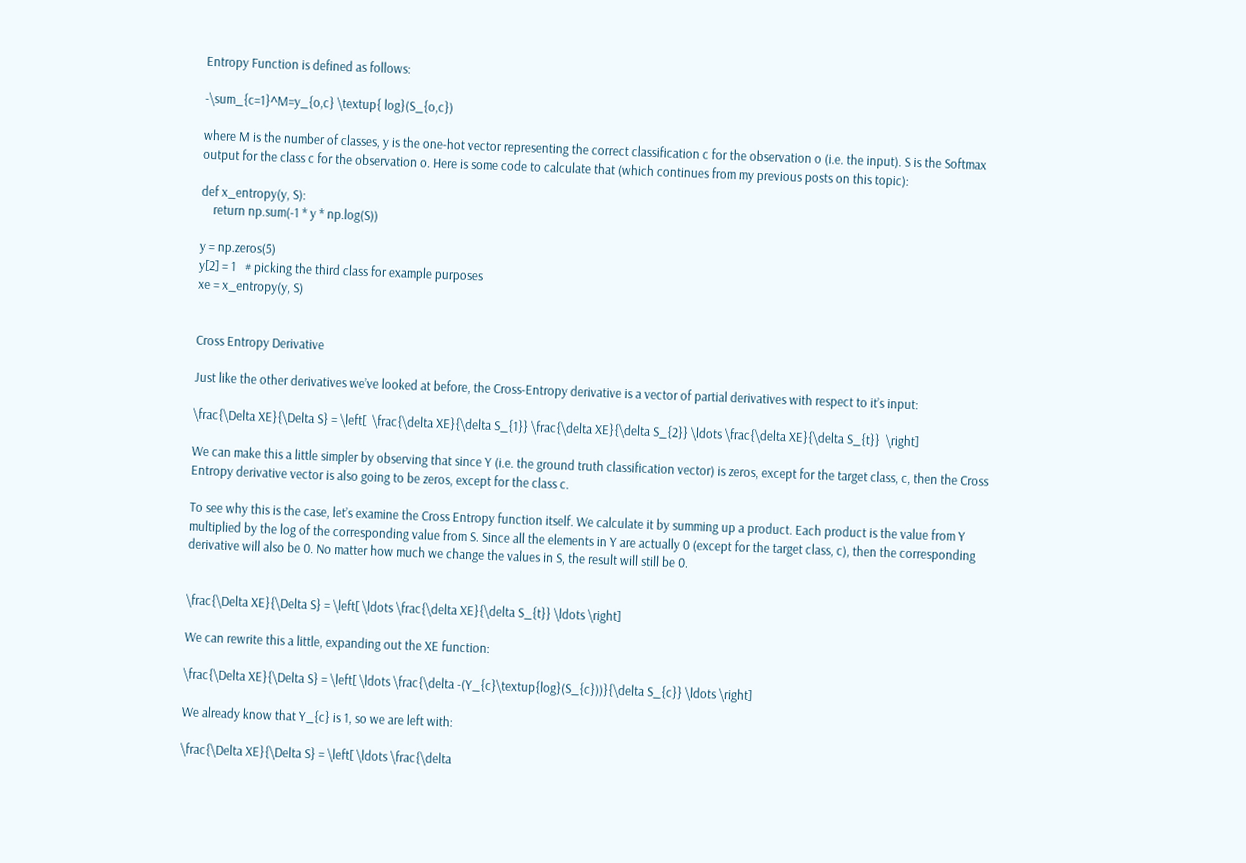Entropy Function is defined as follows:

-\sum_{c=1}^M=y_{o,c} \textup{ log}(S_{o,c})

where M is the number of classes, y is the one-hot vector representing the correct classification c for the observation o (i.e. the input). S is the Softmax output for the class c for the observation o. Here is some code to calculate that (which continues from my previous posts on this topic):

def x_entropy(y, S):
    return np.sum(-1 * y * np.log(S))

y = np.zeros(5)
y[2] = 1   # picking the third class for example purposes
xe = x_entropy(y, S)


Cross Entropy Derivative

Just like the other derivatives we’ve looked at before, the Cross-Entropy derivative is a vector of partial derivatives with respect to it’s input:

\frac{\Delta XE}{\Delta S} = \left[  \frac{\delta XE}{\delta S_{1}} \frac{\delta XE}{\delta S_{2}} \ldots \frac{\delta XE}{\delta S_{t}}  \right]

We can make this a little simpler by observing that since Y (i.e. the ground truth classification vector) is zeros, except for the target class, c, then the Cross Entropy derivative vector is also going to be zeros, except for the class c.

To see why this is the case, let’s examine the Cross Entropy function itself. We calculate it by summing up a product. Each product is the value from Y multiplied by the log of the corresponding value from S. Since all the elements in Y are actually 0 (except for the target class, c), then the corresponding derivative will also be 0. No matter how much we change the values in S, the result will still be 0.


\frac{\Delta XE}{\Delta S} = \left[ \ldots \frac{\delta XE}{\delta S_{t}} \ldots \right]

We can rewrite this a little, expanding out the XE function:

\frac{\Delta XE}{\Delta S} = \left[ \ldots \frac{\delta -(Y_{c}\textup{log}(S_{c}))}{\delta S_{c}} \ldots \right]

We already know that Y_{c} is 1, so we are left with:

\frac{\Delta XE}{\Delta S} = \left[ \ldots \frac{\delta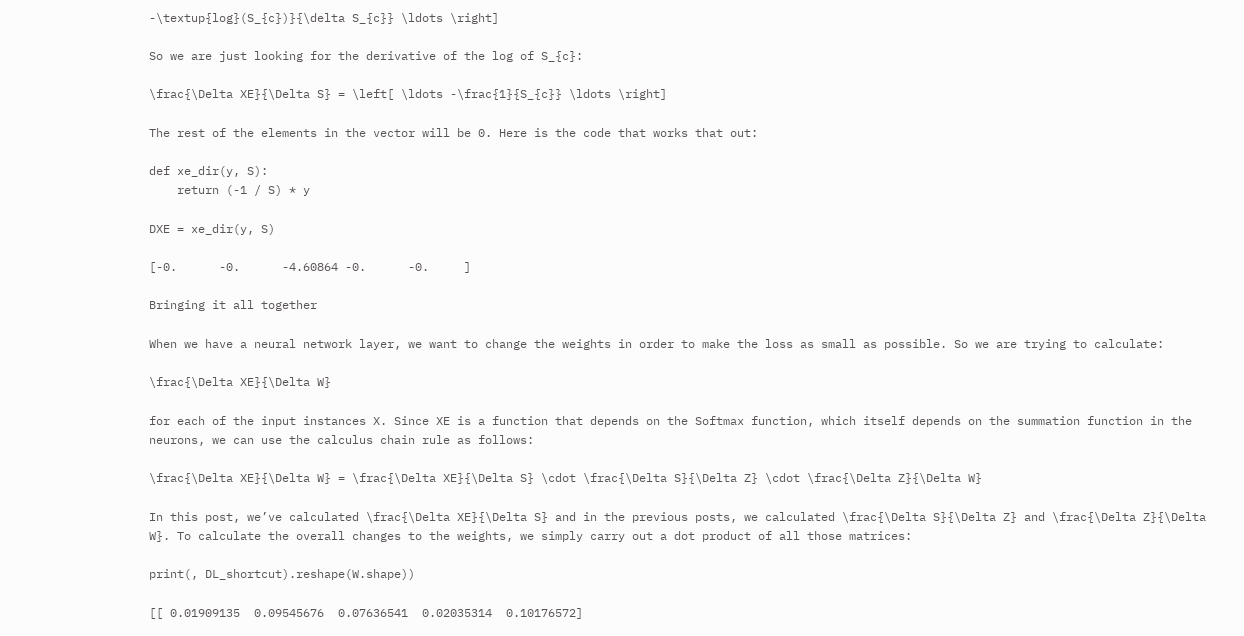-\textup{log}(S_{c})}{\delta S_{c}} \ldots \right]

So we are just looking for the derivative of the log of S_{c}:

\frac{\Delta XE}{\Delta S} = \left[ \ldots -\frac{1}{S_{c}} \ldots \right]

The rest of the elements in the vector will be 0. Here is the code that works that out:

def xe_dir(y, S):
    return (-1 / S) * y

DXE = xe_dir(y, S)

[-0.      -0.      -4.60864 -0.      -0.     ]

Bringing it all together

When we have a neural network layer, we want to change the weights in order to make the loss as small as possible. So we are trying to calculate:

\frac{\Delta XE}{\Delta W}

for each of the input instances X. Since XE is a function that depends on the Softmax function, which itself depends on the summation function in the neurons, we can use the calculus chain rule as follows:

\frac{\Delta XE}{\Delta W} = \frac{\Delta XE}{\Delta S} \cdot \frac{\Delta S}{\Delta Z} \cdot \frac{\Delta Z}{\Delta W}

In this post, we’ve calculated \frac{\Delta XE}{\Delta S} and in the previous posts, we calculated \frac{\Delta S}{\Delta Z} and \frac{\Delta Z}{\Delta W}. To calculate the overall changes to the weights, we simply carry out a dot product of all those matrices:

print(, DL_shortcut).reshape(W.shape))

[[ 0.01909135  0.09545676  0.07636541  0.02035314  0.10176572]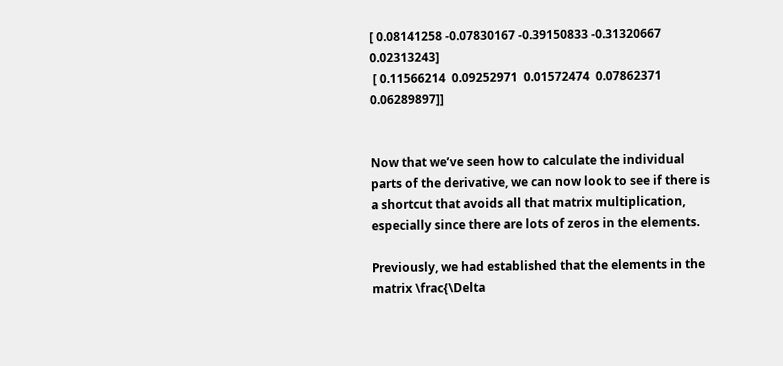[ 0.08141258 -0.07830167 -0.39150833 -0.31320667  0.02313243]
 [ 0.11566214  0.09252971  0.01572474  0.07862371  0.06289897]]


Now that we’ve seen how to calculate the individual parts of the derivative, we can now look to see if there is a shortcut that avoids all that matrix multiplication, especially since there are lots of zeros in the elements.

Previously, we had established that the elements in the matrix \frac{\Delta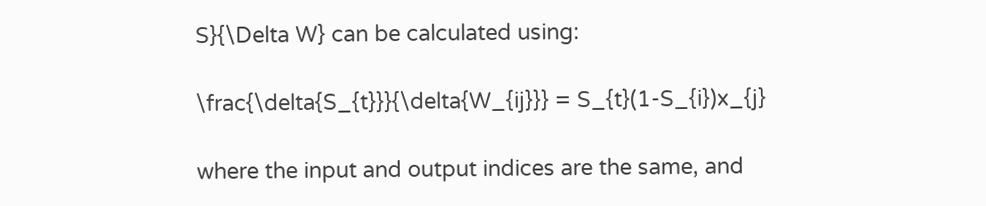S}{\Delta W} can be calculated using:

\frac{\delta{S_{t}}}{\delta{W_{ij}}} = S_{t}(1-S_{i})x_{j}

where the input and output indices are the same, and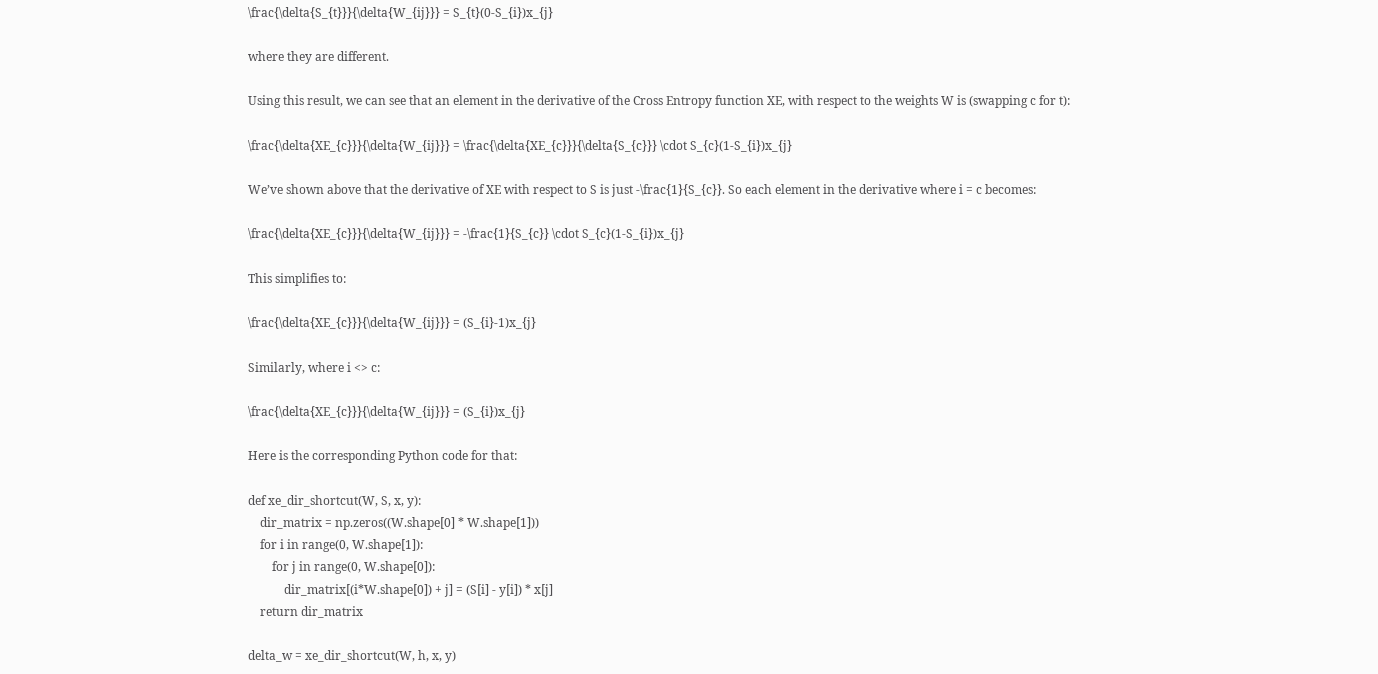\frac{\delta{S_{t}}}{\delta{W_{ij}}} = S_{t}(0-S_{i})x_{j}

where they are different.

Using this result, we can see that an element in the derivative of the Cross Entropy function XE, with respect to the weights W is (swapping c for t):

\frac{\delta{XE_{c}}}{\delta{W_{ij}}} = \frac{\delta{XE_{c}}}{\delta{S_{c}}} \cdot S_{c}(1-S_{i})x_{j}

We’ve shown above that the derivative of XE with respect to S is just -\frac{1}{S_{c}}. So each element in the derivative where i = c becomes:

\frac{\delta{XE_{c}}}{\delta{W_{ij}}} = -\frac{1}{S_{c}} \cdot S_{c}(1-S_{i})x_{j}

This simplifies to:

\frac{\delta{XE_{c}}}{\delta{W_{ij}}} = (S_{i}-1)x_{j}

Similarly, where i <> c:

\frac{\delta{XE_{c}}}{\delta{W_{ij}}} = (S_{i})x_{j}

Here is the corresponding Python code for that:

def xe_dir_shortcut(W, S, x, y):
    dir_matrix = np.zeros((W.shape[0] * W.shape[1]))
    for i in range(0, W.shape[1]):
        for j in range(0, W.shape[0]):
            dir_matrix[(i*W.shape[0]) + j] = (S[i] - y[i]) * x[j]
    return dir_matrix

delta_w = xe_dir_shortcut(W, h, x, y)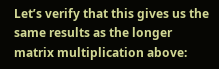Let’s verify that this gives us the same results as the longer matrix multiplication above: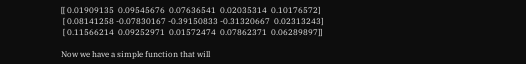[[ 0.01909135  0.09545676  0.07636541  0.02035314  0.10176572]
 [ 0.08141258 -0.07830167 -0.39150833 -0.31320667  0.02313243]
 [ 0.11566214  0.09252971  0.01572474  0.07862371  0.06289897]]

Now we have a simple function that will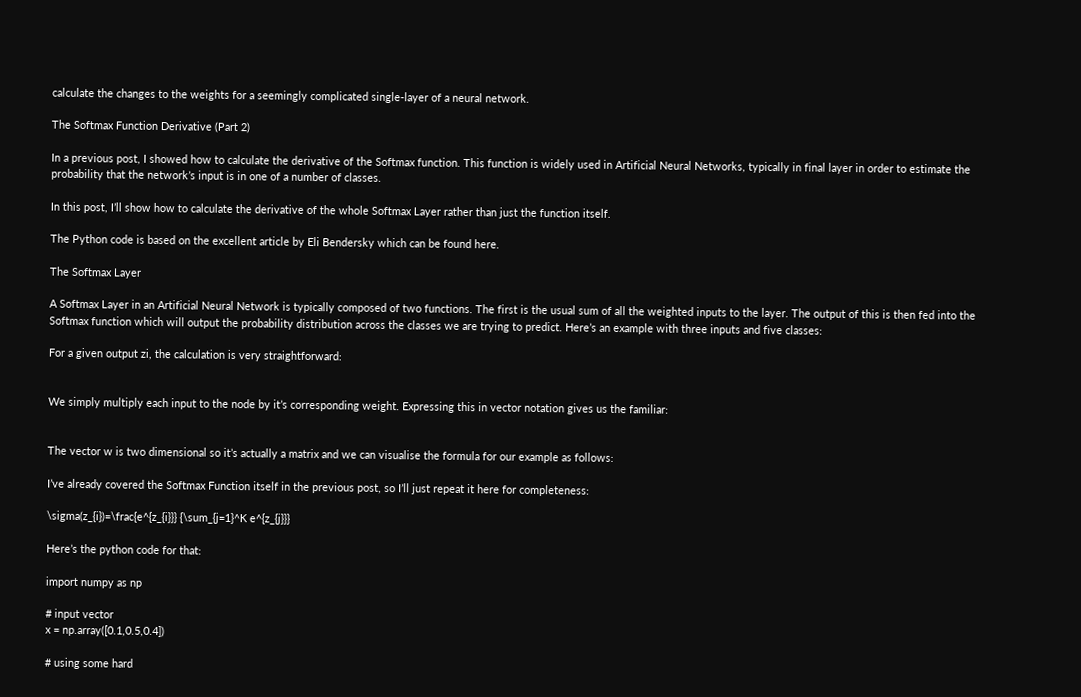calculate the changes to the weights for a seemingly complicated single-layer of a neural network.

The Softmax Function Derivative (Part 2)

In a previous post, I showed how to calculate the derivative of the Softmax function. This function is widely used in Artificial Neural Networks, typically in final layer in order to estimate the probability that the network’s input is in one of a number of classes.

In this post, I’ll show how to calculate the derivative of the whole Softmax Layer rather than just the function itself.

The Python code is based on the excellent article by Eli Bendersky which can be found here.

The Softmax Layer

A Softmax Layer in an Artificial Neural Network is typically composed of two functions. The first is the usual sum of all the weighted inputs to the layer. The output of this is then fed into the Softmax function which will output the probability distribution across the classes we are trying to predict. Here’s an example with three inputs and five classes:

For a given output zi, the calculation is very straightforward:


We simply multiply each input to the node by it’s corresponding weight. Expressing this in vector notation gives us the familiar:


The vector w is two dimensional so it’s actually a matrix and we can visualise the formula for our example as follows:

I’ve already covered the Softmax Function itself in the previous post, so I’ll just repeat it here for completeness:

\sigma(z_{i})=\frac{e^{z_{i}}} {\sum_{j=1}^K e^{z_{j}}}

Here’s the python code for that:

import numpy as np

# input vector
x = np.array([0.1,0.5,0.4])

# using some hard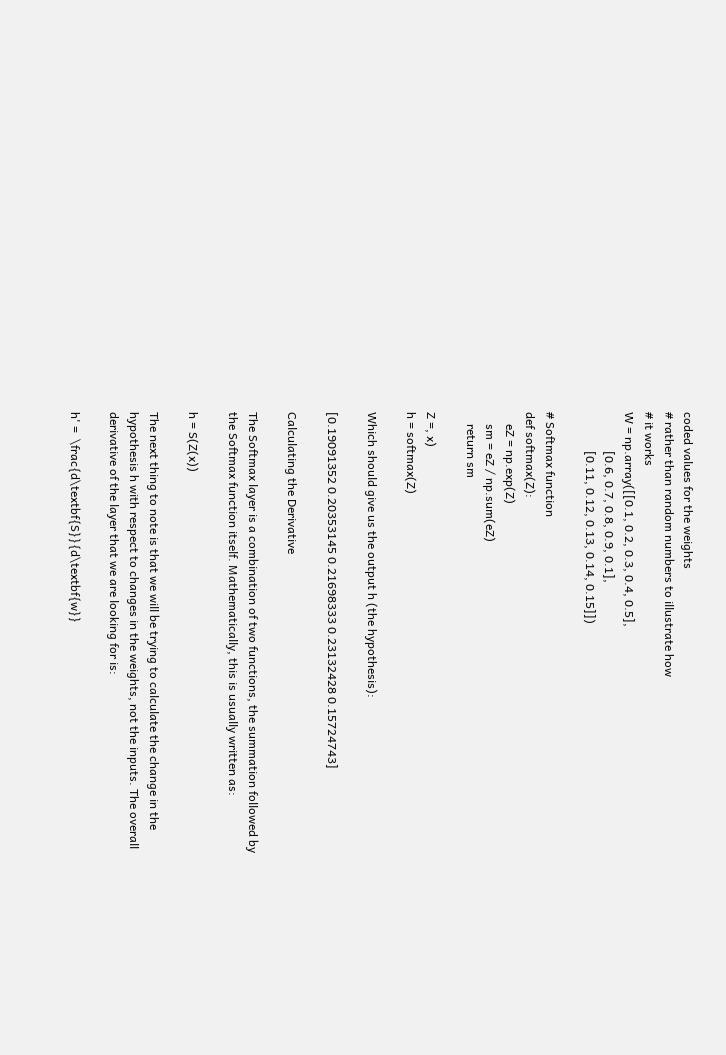coded values for the weights
# rather than random numbers to illustrate how
# it works
W = np.array([[0.1, 0.2, 0.3, 0.4, 0.5],
             [0.6, 0.7, 0.8, 0.9, 0.1],
             [0.11, 0.12, 0.13, 0.14, 0.15]])

# Softmax function
def softmax(Z):
    eZ = np.exp(Z)
    sm = eZ / np.sum(eZ)
    return sm

Z =, x)
h = softmax(Z)

Which should give us the output h (the hypothesis):

[0.19091352 0.20353145 0.21698333 0.23132428 0.15724743]

Calculating the Derivative

The Softmax layer is a combination of two functions, the summation followed by the Softmax function itself. Mathematically, this is usually written as:

h = S(Z(x))

The next thing to note is that we will be trying to calculate the change in the hypothesis h with respect to changes in the weights, not the inputs. The overall derivative of the layer that we are looking for is:

h' =  \frac{d\textbf{S}}{d\textbf{w}}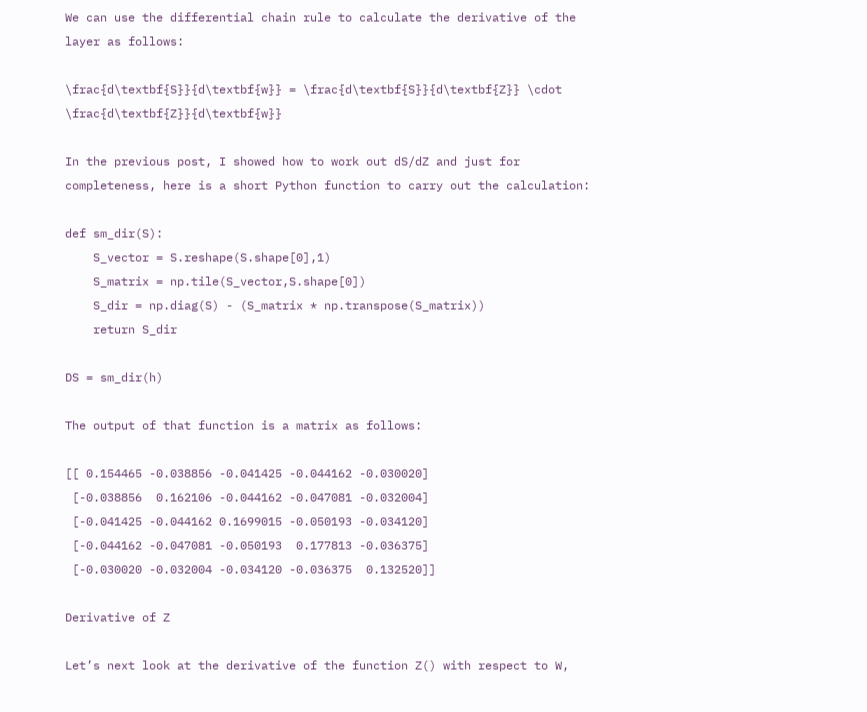We can use the differential chain rule to calculate the derivative of the layer as follows:

\frac{d\textbf{S}}{d\textbf{w}} = \frac{d\textbf{S}}{d\textbf{Z}} \cdot  \frac{d\textbf{Z}}{d\textbf{w}}

In the previous post, I showed how to work out dS/dZ and just for completeness, here is a short Python function to carry out the calculation:

def sm_dir(S):
    S_vector = S.reshape(S.shape[0],1)
    S_matrix = np.tile(S_vector,S.shape[0])
    S_dir = np.diag(S) - (S_matrix * np.transpose(S_matrix))
    return S_dir

DS = sm_dir(h)

The output of that function is a matrix as follows:

[[ 0.154465 -0.038856 -0.041425 -0.044162 -0.030020]
 [-0.038856  0.162106 -0.044162 -0.047081 -0.032004]
 [-0.041425 -0.044162 0.1699015 -0.050193 -0.034120]
 [-0.044162 -0.047081 -0.050193  0.177813 -0.036375]
 [-0.030020 -0.032004 -0.034120 -0.036375  0.132520]]

Derivative of Z

Let’s next look at the derivative of the function Z() with respect to W,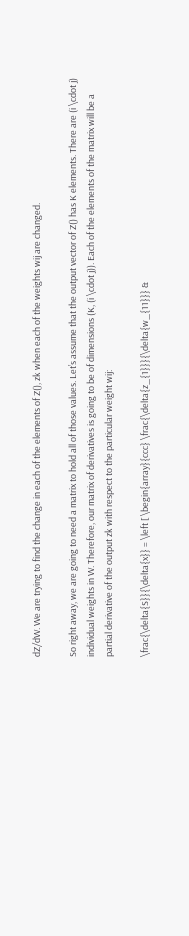dZ/dW. We are trying to find the change in each of the elements of Z(), zk when each of the weights wij are changed.

So right away, we are going to need a matrix to hold all of those values. Let’s assume that the output vector of Z() has K elements. There are (i \cdot j) individual weights in W. Therefore, our matrix of derivatives is going to be of dimensions (K, (i \cdot j)). Each of the elements of the matrix will be a partial derivative of the output zk with respect to the particular weight wij:

\frac{\delta{S}}{\delta{x}} = \left [ \begin{array}{ccc} \frac{\delta{z_{1}}}{\delta{w_{11}}} &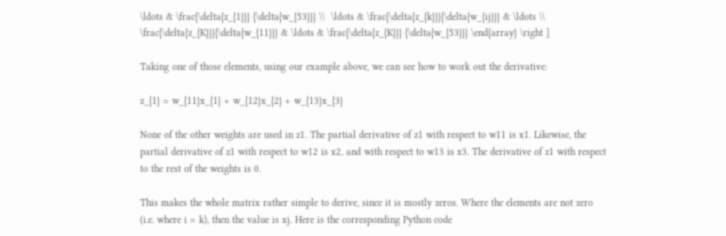\ldots & \frac{\delta{z_{1}}} {\delta{w_{53}}} \\  \ldots & \frac{\delta{z_{k}}}{\delta{w_{ij}}} & \ldots \\ \frac{\delta{z_{K}}}{\delta{w_{11}}} & \ldots & \frac{\delta{z_{K}}} {\delta{w_{53}}} \end{array} \right ]

Taking one of those elements, using our example above, we can see how to work out the derivative:

z_{1} = w_{11}x_{1} + w_{12}x_{2} + w_{13}x_{3}

None of the other weights are used in z1. The partial derivative of z1 with respect to w11 is x1. Likewise, the partial derivative of z1 with respect to w12 is x2, and with respect to w13 is x3. The derivative of z1 with respect to the rest of the weights is 0.

This makes the whole matrix rather simple to derive, since it is mostly zeros. Where the elements are not zero (i.e. where i = k), then the value is xj. Here is the corresponding Python code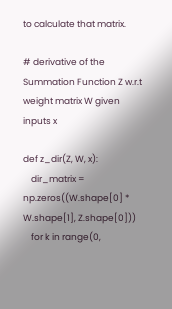to calculate that matrix.

# derivative of the Summation Function Z w.r.t weight matrix W given inputs x

def z_dir(Z, W, x):
    dir_matrix = np.zeros((W.shape[0] * W.shape[1], Z.shape[0]))
    for k in range(0,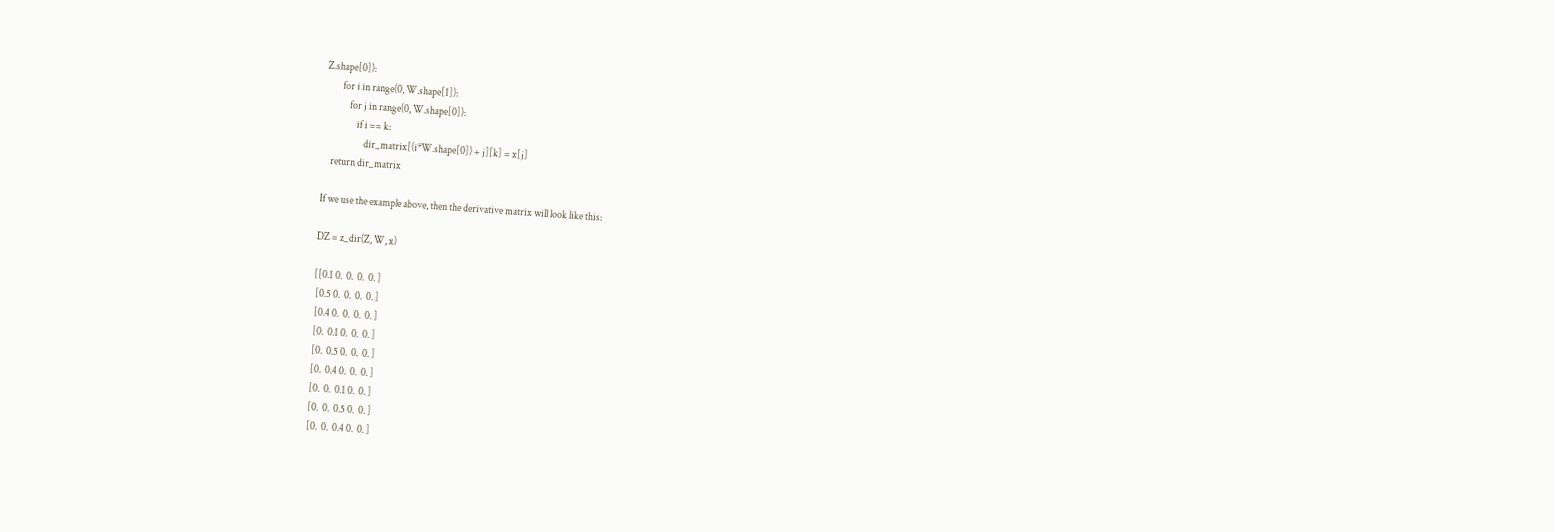Z.shape[0]):
        for i in range(0, W.shape[1]):
            for j in range(0, W.shape[0]):
                if i == k:
                    dir_matrix[(i*W.shape[0]) + j][k] = x[j]
    return dir_matrix

If we use the example above, then the derivative matrix will look like this:

DZ = z_dir(Z, W, x)

[[0.1 0.  0.  0.  0. ]
 [0.5 0.  0.  0.  0. ]
 [0.4 0.  0.  0.  0. ]
 [0.  0.1 0.  0.  0. ]
 [0.  0.5 0.  0.  0. ]
 [0.  0.4 0.  0.  0. ]
 [0.  0.  0.1 0.  0. ]
 [0.  0.  0.5 0.  0. ]
 [0.  0.  0.4 0.  0. ]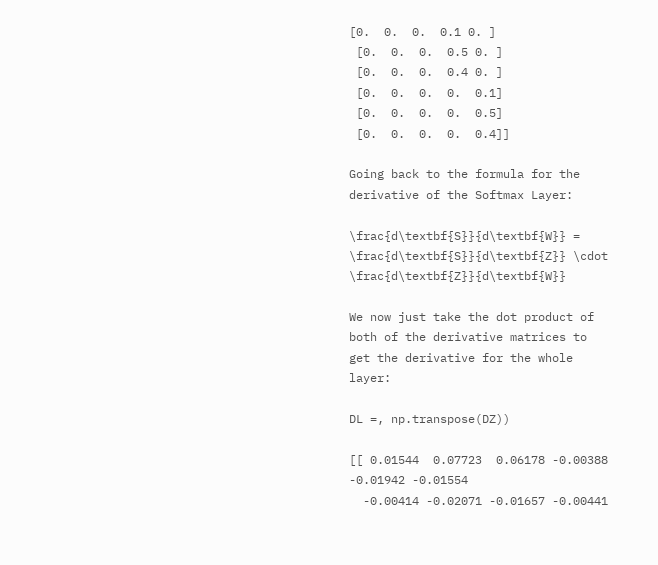[0.  0.  0.  0.1 0. ]
 [0.  0.  0.  0.5 0. ]
 [0.  0.  0.  0.4 0. ]
 [0.  0.  0.  0.  0.1]
 [0.  0.  0.  0.  0.5]
 [0.  0.  0.  0.  0.4]]

Going back to the formula for the derivative of the Softmax Layer:

\frac{d\textbf{S}}{d\textbf{W}} = \frac{d\textbf{S}}{d\textbf{Z}} \cdot \frac{d\textbf{Z}}{d\textbf{W}}

We now just take the dot product of both of the derivative matrices to get the derivative for the whole layer:

DL =, np.transpose(DZ))

[[ 0.01544  0.07723  0.06178 -0.00388 -0.01942 -0.01554
  -0.00414 -0.02071 -0.01657 -0.00441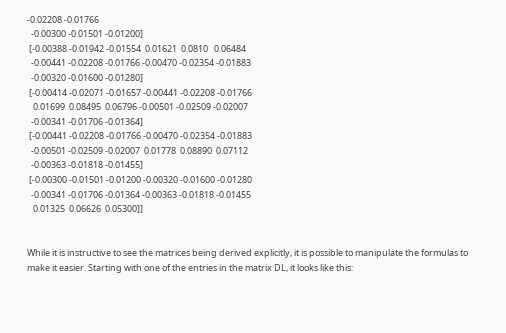-0.02208 -0.01766
  -0.00300 -0.01501 -0.01200]
 [-0.00388 -0.01942 -0.01554  0.01621  0.0810   0.06484
  -0.00441 -0.02208 -0.01766 -0.00470 -0.02354 -0.01883
  -0.00320 -0.01600 -0.01280]
 [-0.00414 -0.02071 -0.01657 -0.00441 -0.02208 -0.01766
   0.01699  0.08495  0.06796 -0.00501 -0.02509 -0.02007
  -0.00341 -0.01706 -0.01364]
 [-0.00441 -0.02208 -0.01766 -0.00470 -0.02354 -0.01883
  -0.00501 -0.02509 -0.02007  0.01778  0.08890  0.07112
  -0.00363 -0.01818 -0.01455]
 [-0.00300 -0.01501 -0.01200 -0.00320 -0.01600 -0.01280
  -0.00341 -0.01706 -0.01364 -0.00363 -0.01818 -0.01455
   0.01325  0.06626  0.05300]]


While it is instructive to see the matrices being derived explicitly, it is possible to manipulate the formulas to make it easier. Starting with one of the entries in the matrix DL, it looks like this: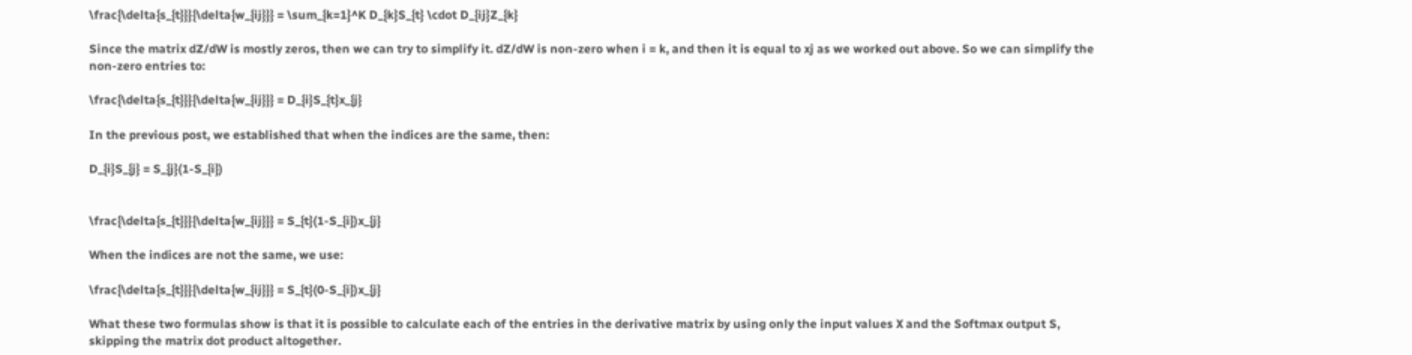\frac{\delta{s_{t}}}{\delta{w_{ij}}} = \sum_{k=1}^K D_{k}S_{t} \cdot D_{ij}Z_{k}

Since the matrix dZ/dW is mostly zeros, then we can try to simplify it. dZ/dW is non-zero when i = k, and then it is equal to xj as we worked out above. So we can simplify the non-zero entries to:

\frac{\delta{s_{t}}}{\delta{w_{ij}}} = D_{i}S_{t}x_{j}

In the previous post, we established that when the indices are the same, then:

D_{i}S_{j} = S_{j}(1-S_{i})


\frac{\delta{s_{t}}}{\delta{w_{ij}}} = S_{t}(1-S_{i})x_{j}

When the indices are not the same, we use:

\frac{\delta{s_{t}}}{\delta{w_{ij}}} = S_{t}(0-S_{i})x_{j}

What these two formulas show is that it is possible to calculate each of the entries in the derivative matrix by using only the input values X and the Softmax output S, skipping the matrix dot product altogether.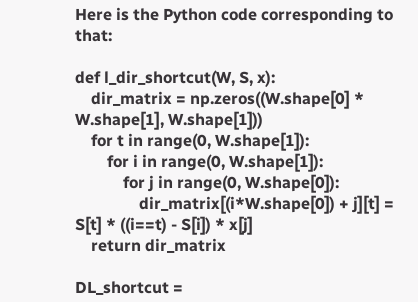Here is the Python code corresponding to that:

def l_dir_shortcut(W, S, x):
    dir_matrix = np.zeros((W.shape[0] * W.shape[1], W.shape[1]))
    for t in range(0, W.shape[1]):
        for i in range(0, W.shape[1]):
            for j in range(0, W.shape[0]):
                dir_matrix[(i*W.shape[0]) + j][t] = S[t] * ((i==t) - S[i]) * x[j]
    return dir_matrix

DL_shortcut =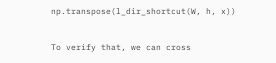np.transpose(l_dir_shortcut(W, h, x))

To verify that, we can cross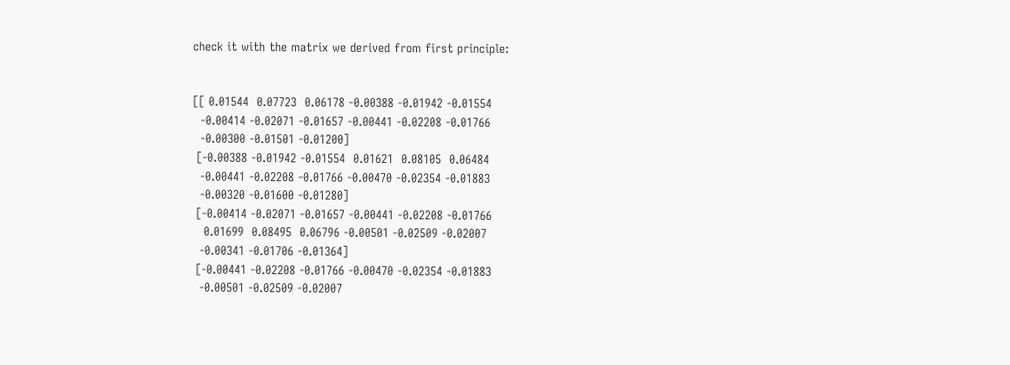check it with the matrix we derived from first principle:


[[ 0.01544  0.07723  0.06178 -0.00388 -0.01942 -0.01554
  -0.00414 -0.02071 -0.01657 -0.00441 -0.02208 -0.01766
  -0.00300 -0.01501 -0.01200]
 [-0.00388 -0.01942 -0.01554  0.01621  0.08105  0.06484
  -0.00441 -0.02208 -0.01766 -0.00470 -0.02354 -0.01883
  -0.00320 -0.01600 -0.01280]
 [-0.00414 -0.02071 -0.01657 -0.00441 -0.02208 -0.01766
   0.01699  0.08495  0.06796 -0.00501 -0.02509 -0.02007
  -0.00341 -0.01706 -0.01364]
 [-0.00441 -0.02208 -0.01766 -0.00470 -0.02354 -0.01883
  -0.00501 -0.02509 -0.02007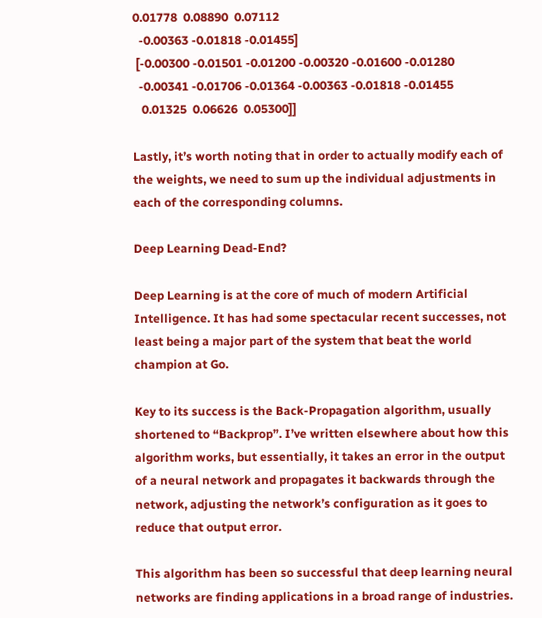0.01778  0.08890  0.07112
  -0.00363 -0.01818 -0.01455]
 [-0.00300 -0.01501 -0.01200 -0.00320 -0.01600 -0.01280
  -0.00341 -0.01706 -0.01364 -0.00363 -0.01818 -0.01455
   0.01325  0.06626  0.05300]]

Lastly, it’s worth noting that in order to actually modify each of the weights, we need to sum up the individual adjustments in each of the corresponding columns.

Deep Learning Dead-End?

Deep Learning is at the core of much of modern Artificial Intelligence. It has had some spectacular recent successes, not least being a major part of the system that beat the world champion at Go.

Key to its success is the Back-Propagation algorithm, usually shortened to “Backprop”. I’ve written elsewhere about how this algorithm works, but essentially, it takes an error in the output of a neural network and propagates it backwards through the network, adjusting the network’s configuration as it goes to reduce that output error.

This algorithm has been so successful that deep learning neural networks are finding applications in a broad range of industries.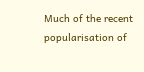Much of the recent popularisation of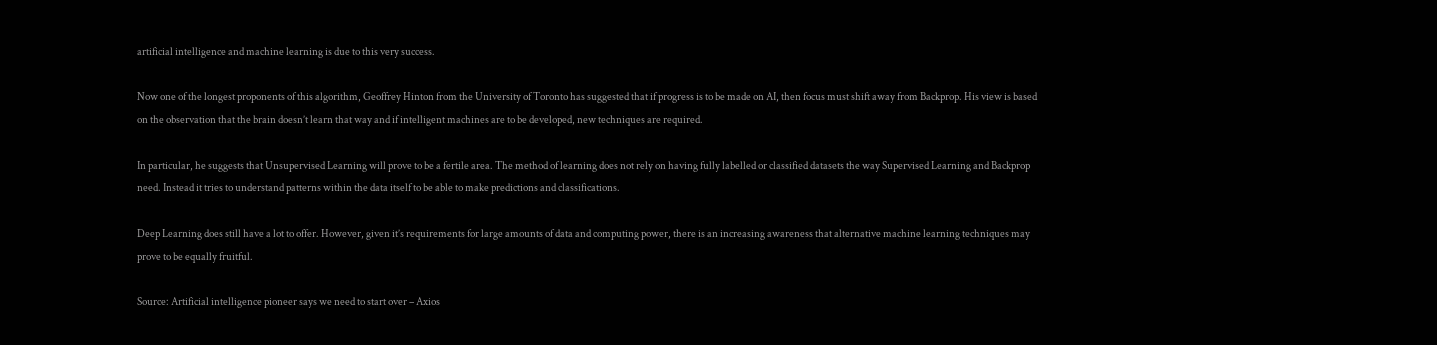artificial intelligence and machine learning is due to this very success.

Now one of the longest proponents of this algorithm, Geoffrey Hinton from the University of Toronto has suggested that if progress is to be made on AI, then focus must shift away from Backprop. His view is based on the observation that the brain doesn’t learn that way and if intelligent machines are to be developed, new techniques are required.

In particular, he suggests that Unsupervised Learning will prove to be a fertile area. The method of learning does not rely on having fully labelled or classified datasets the way Supervised Learning and Backprop need. Instead it tries to understand patterns within the data itself to be able to make predictions and classifications.

Deep Learning does still have a lot to offer. However, given it’s requirements for large amounts of data and computing power, there is an increasing awareness that alternative machine learning techniques may prove to be equally fruitful.

Source: Artificial intelligence pioneer says we need to start over – Axios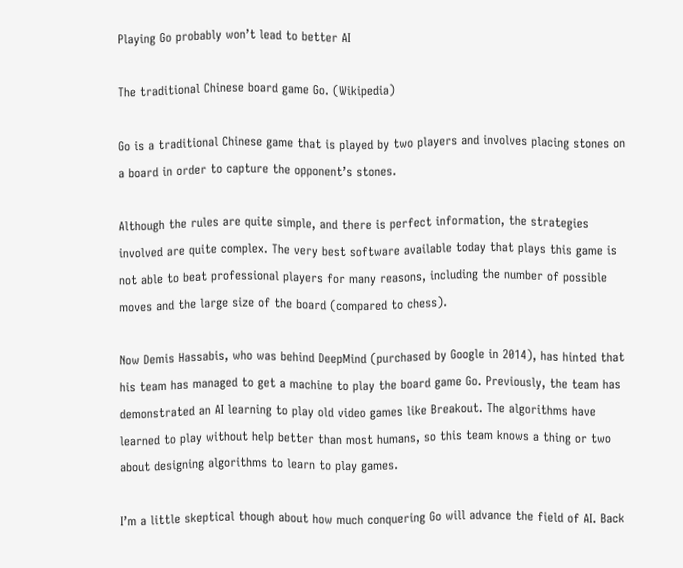Playing Go probably won’t lead to better AI

The traditional Chinese board game Go. (Wikipedia)

Go is a traditional Chinese game that is played by two players and involves placing stones on a board in order to capture the opponent’s stones.

Although the rules are quite simple, and there is perfect information, the strategies involved are quite complex. The very best software available today that plays this game is not able to beat professional players for many reasons, including the number of possible moves and the large size of the board (compared to chess).

Now Demis Hassabis, who was behind DeepMind (purchased by Google in 2014), has hinted that his team has managed to get a machine to play the board game Go. Previously, the team has demonstrated an AI learning to play old video games like Breakout. The algorithms have learned to play without help better than most humans, so this team knows a thing or two about designing algorithms to learn to play games.

I’m a little skeptical though about how much conquering Go will advance the field of AI. Back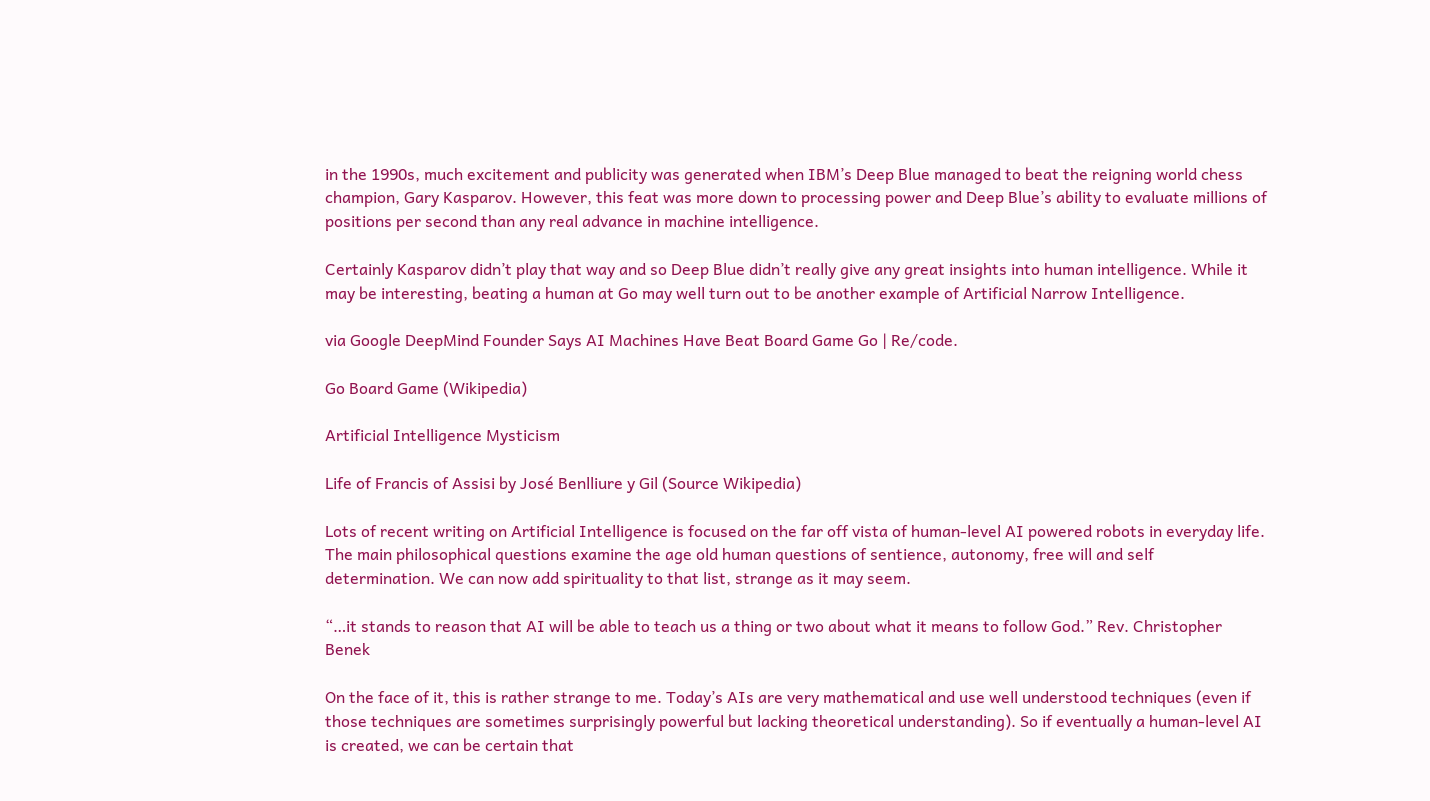in the 1990s, much excitement and publicity was generated when IBM’s Deep Blue managed to beat the reigning world chess champion, Gary Kasparov. However, this feat was more down to processing power and Deep Blue’s ability to evaluate millions of positions per second than any real advance in machine intelligence.

Certainly Kasparov didn’t play that way and so Deep Blue didn’t really give any great insights into human intelligence. While it may be interesting, beating a human at Go may well turn out to be another example of Artificial Narrow Intelligence.

via Google DeepMind Founder Says AI Machines Have Beat Board Game Go | Re/code.

Go Board Game (Wikipedia)

Artificial Intelligence Mysticism

Life of Francis of Assisi by José Benlliure y Gil (Source Wikipedia)

Lots of recent writing on Artificial Intelligence is focused on the far off vista of human-level AI powered robots in everyday life. The main philosophical questions examine the age old human questions of sentience, autonomy, free will and self determination. We can now add spirituality to that list, strange as it may seem.

“…it stands to reason that AI will be able to teach us a thing or two about what it means to follow God.” Rev. Christopher Benek

On the face of it, this is rather strange to me. Today’s AIs are very mathematical and use well understood techniques (even if those techniques are sometimes surprisingly powerful but lacking theoretical understanding). So if eventually a human-level AI is created, we can be certain that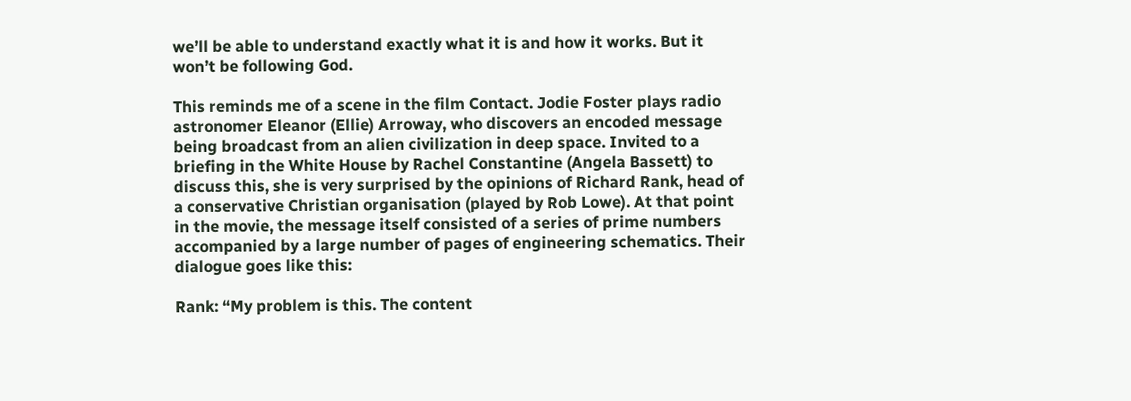we’ll be able to understand exactly what it is and how it works. But it won’t be following God.

This reminds me of a scene in the film Contact. Jodie Foster plays radio astronomer Eleanor (Ellie) Arroway, who discovers an encoded message being broadcast from an alien civilization in deep space. Invited to a briefing in the White House by Rachel Constantine (Angela Bassett) to discuss this, she is very surprised by the opinions of Richard Rank, head of a conservative Christian organisation (played by Rob Lowe). At that point in the movie, the message itself consisted of a series of prime numbers accompanied by a large number of pages of engineering schematics. Their dialogue goes like this:

Rank: “My problem is this. The content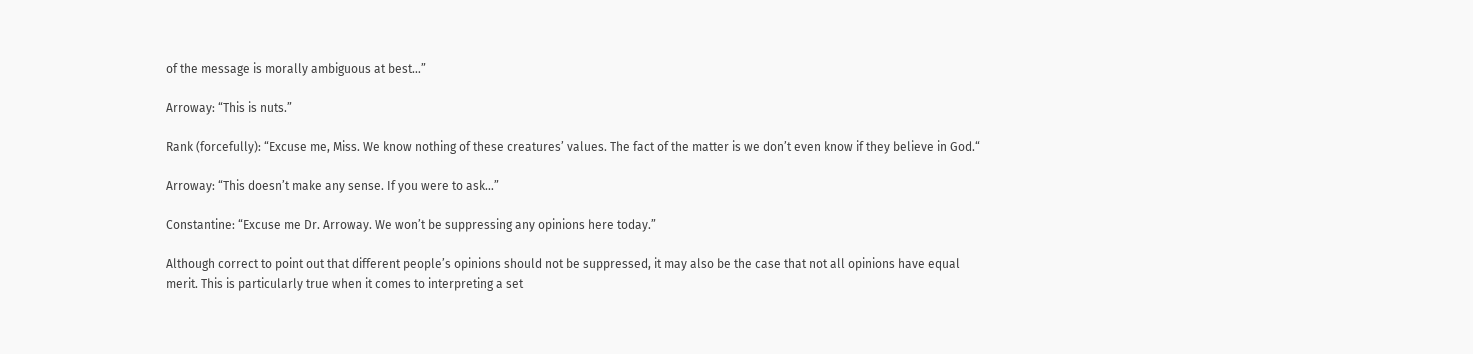of the message is morally ambiguous at best…”

Arroway: “This is nuts.”

Rank (forcefully): “Excuse me, Miss. We know nothing of these creatures’ values. The fact of the matter is we don’t even know if they believe in God.“

Arroway: “This doesn’t make any sense. If you were to ask…”

Constantine: “Excuse me Dr. Arroway. We won’t be suppressing any opinions here today.”

Although correct to point out that different people’s opinions should not be suppressed, it may also be the case that not all opinions have equal merit. This is particularly true when it comes to interpreting a set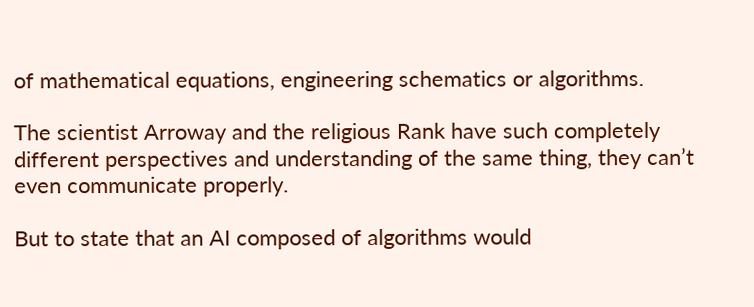of mathematical equations, engineering schematics or algorithms.

The scientist Arroway and the religious Rank have such completely different perspectives and understanding of the same thing, they can’t even communicate properly.

But to state that an AI composed of algorithms would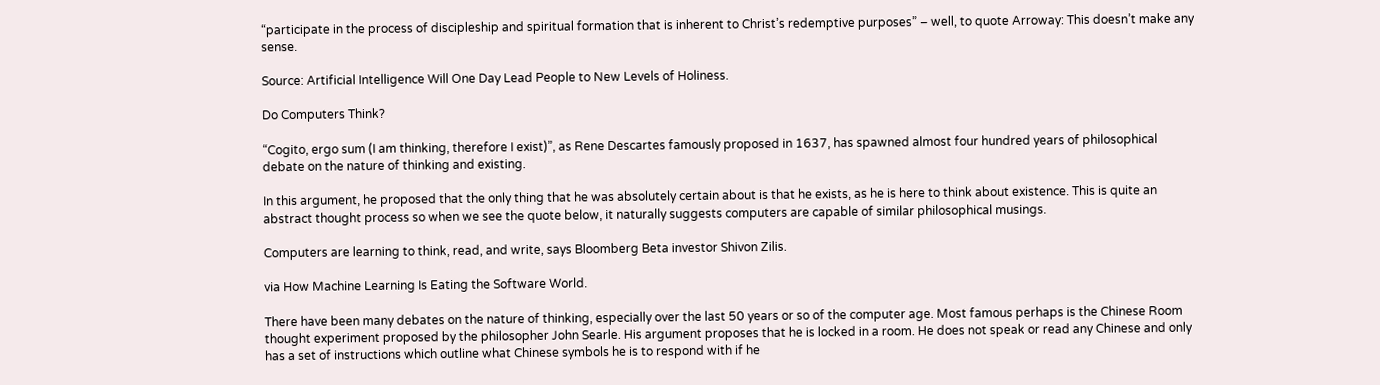“participate in the process of discipleship and spiritual formation that is inherent to Christ’s redemptive purposes” – well, to quote Arroway: This doesn’t make any sense.

Source: Artificial Intelligence Will One Day Lead People to New Levels of Holiness.

Do Computers Think?

“Cogito, ergo sum (I am thinking, therefore I exist)”, as Rene Descartes famously proposed in 1637, has spawned almost four hundred years of philosophical debate on the nature of thinking and existing.

In this argument, he proposed that the only thing that he was absolutely certain about is that he exists, as he is here to think about existence. This is quite an abstract thought process so when we see the quote below, it naturally suggests computers are capable of similar philosophical musings.

Computers are learning to think, read, and write, says Bloomberg Beta investor Shivon Zilis.

via How Machine Learning Is Eating the Software World.

There have been many debates on the nature of thinking, especially over the last 50 years or so of the computer age. Most famous perhaps is the Chinese Room thought experiment proposed by the philosopher John Searle. His argument proposes that he is locked in a room. He does not speak or read any Chinese and only has a set of instructions which outline what Chinese symbols he is to respond with if he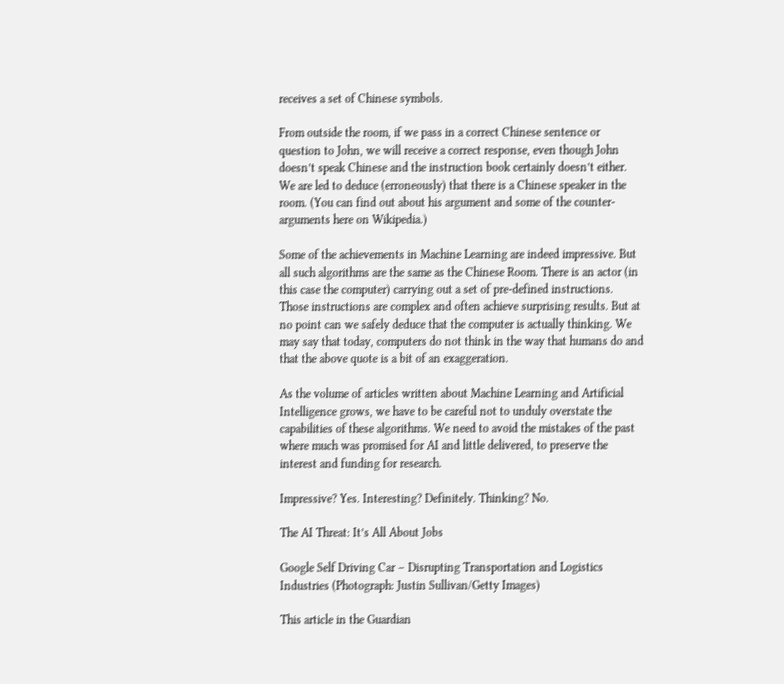receives a set of Chinese symbols.

From outside the room, if we pass in a correct Chinese sentence or question to John, we will receive a correct response, even though John doesn’t speak Chinese and the instruction book certainly doesn’t either. We are led to deduce (erroneously) that there is a Chinese speaker in the room. (You can find out about his argument and some of the counter-arguments here on Wikipedia.)

Some of the achievements in Machine Learning are indeed impressive. But all such algorithms are the same as the Chinese Room. There is an actor (in this case the computer) carrying out a set of pre-defined instructions. Those instructions are complex and often achieve surprising results. But at no point can we safely deduce that the computer is actually thinking. We may say that today, computers do not think in the way that humans do and that the above quote is a bit of an exaggeration.

As the volume of articles written about Machine Learning and Artificial Intelligence grows, we have to be careful not to unduly overstate the capabilities of these algorithms. We need to avoid the mistakes of the past where much was promised for AI and little delivered, to preserve the interest and funding for research.

Impressive? Yes. Interesting? Definitely. Thinking? No.

The AI Threat: It’s All About Jobs

Google Self Driving Car – Disrupting Transportation and Logistics Industries (Photograph: Justin Sullivan/Getty Images)

This article in the Guardian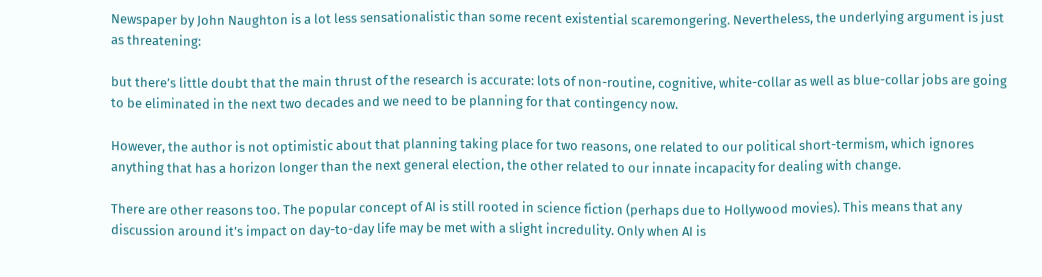Newspaper by John Naughton is a lot less sensationalistic than some recent existential scaremongering. Nevertheless, the underlying argument is just as threatening:

but there’s little doubt that the main thrust of the research is accurate: lots of non-routine, cognitive, white-collar as well as blue-collar jobs are going to be eliminated in the next two decades and we need to be planning for that contingency now.

However, the author is not optimistic about that planning taking place for two reasons, one related to our political short-termism, which ignores anything that has a horizon longer than the next general election, the other related to our innate incapacity for dealing with change.

There are other reasons too. The popular concept of AI is still rooted in science fiction (perhaps due to Hollywood movies). This means that any discussion around it’s impact on day-to-day life may be met with a slight incredulity. Only when AI is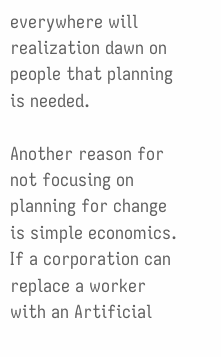everywhere will realization dawn on people that planning is needed.

Another reason for not focusing on planning for change is simple economics. If a corporation can replace a worker with an Artificial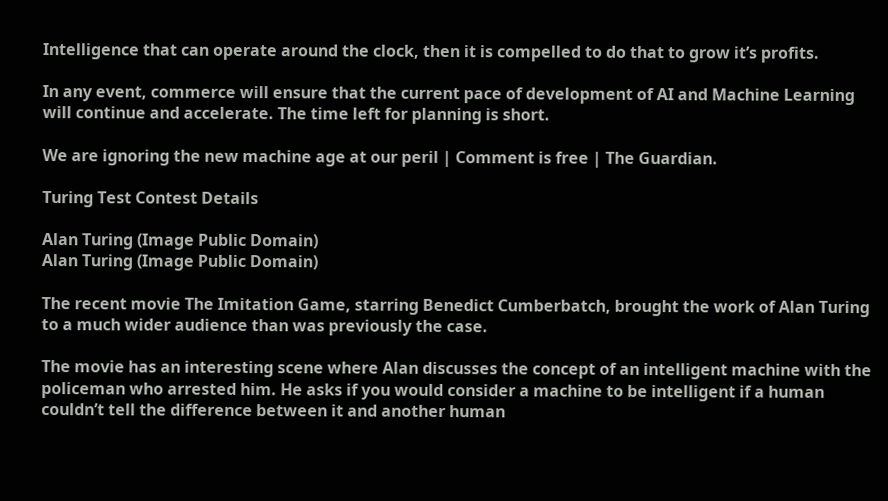Intelligence that can operate around the clock, then it is compelled to do that to grow it’s profits.

In any event, commerce will ensure that the current pace of development of AI and Machine Learning will continue and accelerate. The time left for planning is short.

We are ignoring the new machine age at our peril | Comment is free | The Guardian.

Turing Test Contest Details

Alan Turing (Image Public Domain)
Alan Turing (Image Public Domain)

The recent movie The Imitation Game, starring Benedict Cumberbatch, brought the work of Alan Turing to a much wider audience than was previously the case.

The movie has an interesting scene where Alan discusses the concept of an intelligent machine with the policeman who arrested him. He asks if you would consider a machine to be intelligent if a human couldn’t tell the difference between it and another human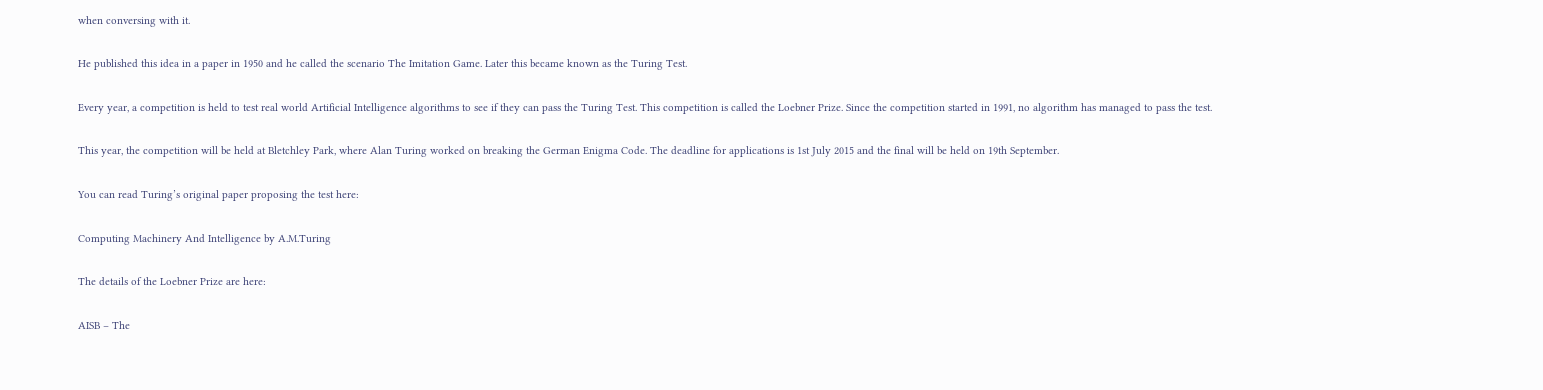when conversing with it.

He published this idea in a paper in 1950 and he called the scenario The Imitation Game. Later this became known as the Turing Test.

Every year, a competition is held to test real world Artificial Intelligence algorithms to see if they can pass the Turing Test. This competition is called the Loebner Prize. Since the competition started in 1991, no algorithm has managed to pass the test.

This year, the competition will be held at Bletchley Park, where Alan Turing worked on breaking the German Enigma Code. The deadline for applications is 1st July 2015 and the final will be held on 19th September.

You can read Turing’s original paper proposing the test here:

Computing Machinery And Intelligence by A.M.Turing

The details of the Loebner Prize are here:

AISB – The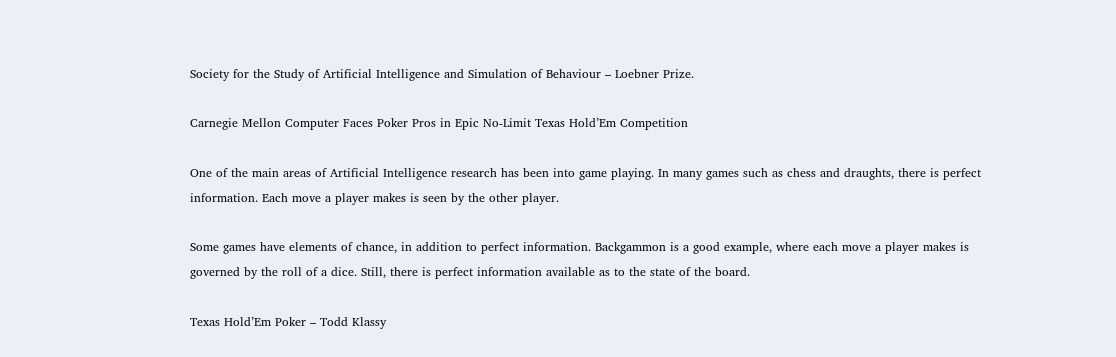Society for the Study of Artificial Intelligence and Simulation of Behaviour – Loebner Prize.

Carnegie Mellon Computer Faces Poker Pros in Epic No-Limit Texas Hold’Em Competition

One of the main areas of Artificial Intelligence research has been into game playing. In many games such as chess and draughts, there is perfect information. Each move a player makes is seen by the other player.

Some games have elements of chance, in addition to perfect information. Backgammon is a good example, where each move a player makes is governed by the roll of a dice. Still, there is perfect information available as to the state of the board.

Texas Hold’Em Poker – Todd Klassy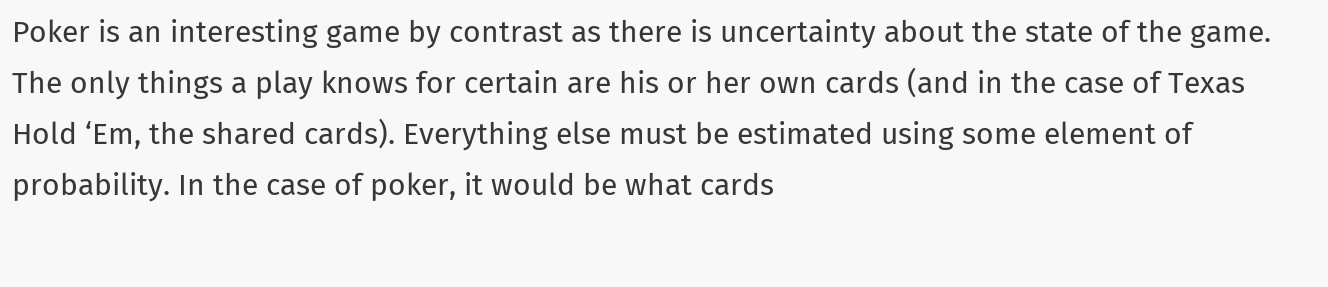Poker is an interesting game by contrast as there is uncertainty about the state of the game. The only things a play knows for certain are his or her own cards (and in the case of Texas Hold ‘Em, the shared cards). Everything else must be estimated using some element of probability. In the case of poker, it would be what cards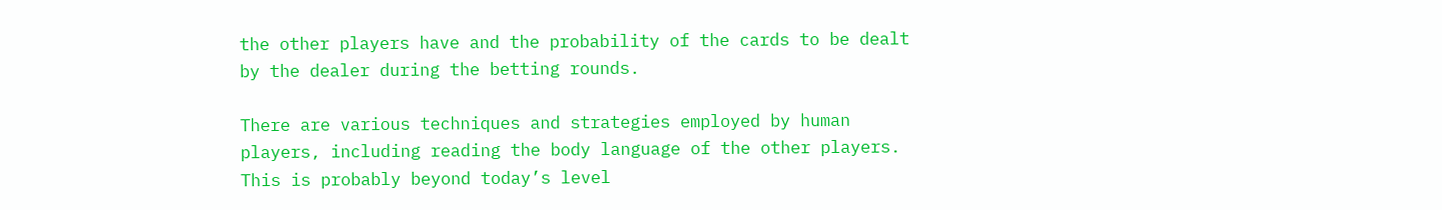the other players have and the probability of the cards to be dealt by the dealer during the betting rounds.

There are various techniques and strategies employed by human players, including reading the body language of the other players. This is probably beyond today’s level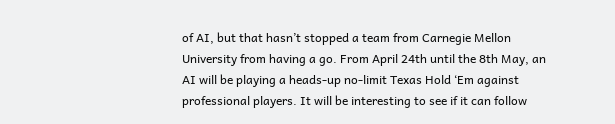of AI, but that hasn’t stopped a team from Carnegie Mellon University from having a go. From April 24th until the 8th May, an AI will be playing a heads-up no-limit Texas Hold ‘Em against professional players. It will be interesting to see if it can follow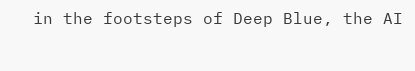in the footsteps of Deep Blue, the AI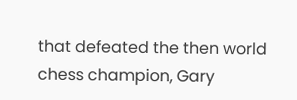that defeated the then world chess champion, Gary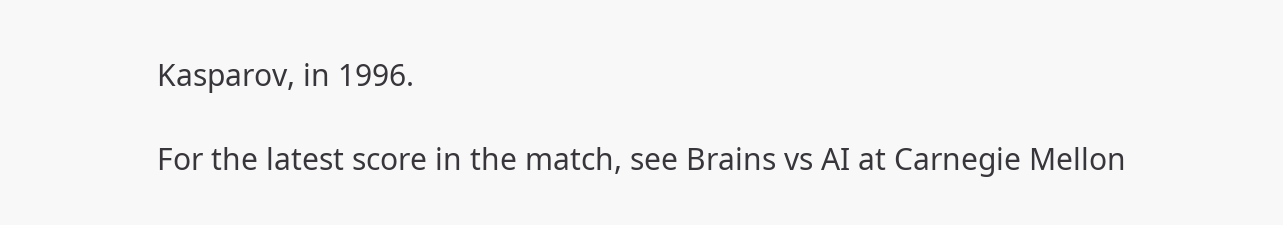Kasparov, in 1996.

For the latest score in the match, see Brains vs AI at Carnegie Mellon